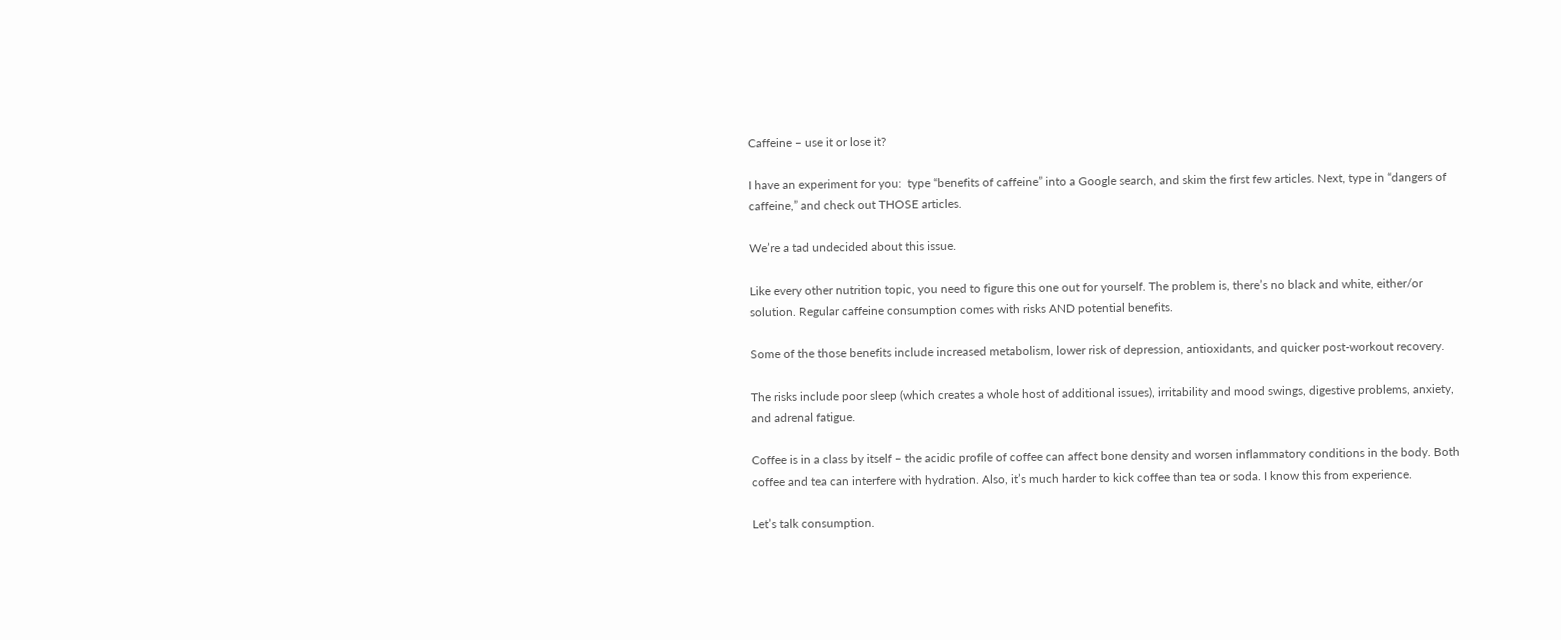Caffeine – use it or lose it?

I have an experiment for you:  type “benefits of caffeine” into a Google search, and skim the first few articles. Next, type in “dangers of caffeine,” and check out THOSE articles.

We’re a tad undecided about this issue.

Like every other nutrition topic, you need to figure this one out for yourself. The problem is, there’s no black and white, either/or solution. Regular caffeine consumption comes with risks AND potential benefits.

Some of the those benefits include increased metabolism, lower risk of depression, antioxidants, and quicker post-workout recovery.

The risks include poor sleep (which creates a whole host of additional issues), irritability and mood swings, digestive problems, anxiety, and adrenal fatigue.

Coffee is in a class by itself – the acidic profile of coffee can affect bone density and worsen inflammatory conditions in the body. Both coffee and tea can interfere with hydration. Also, it’s much harder to kick coffee than tea or soda. I know this from experience.

Let’s talk consumption.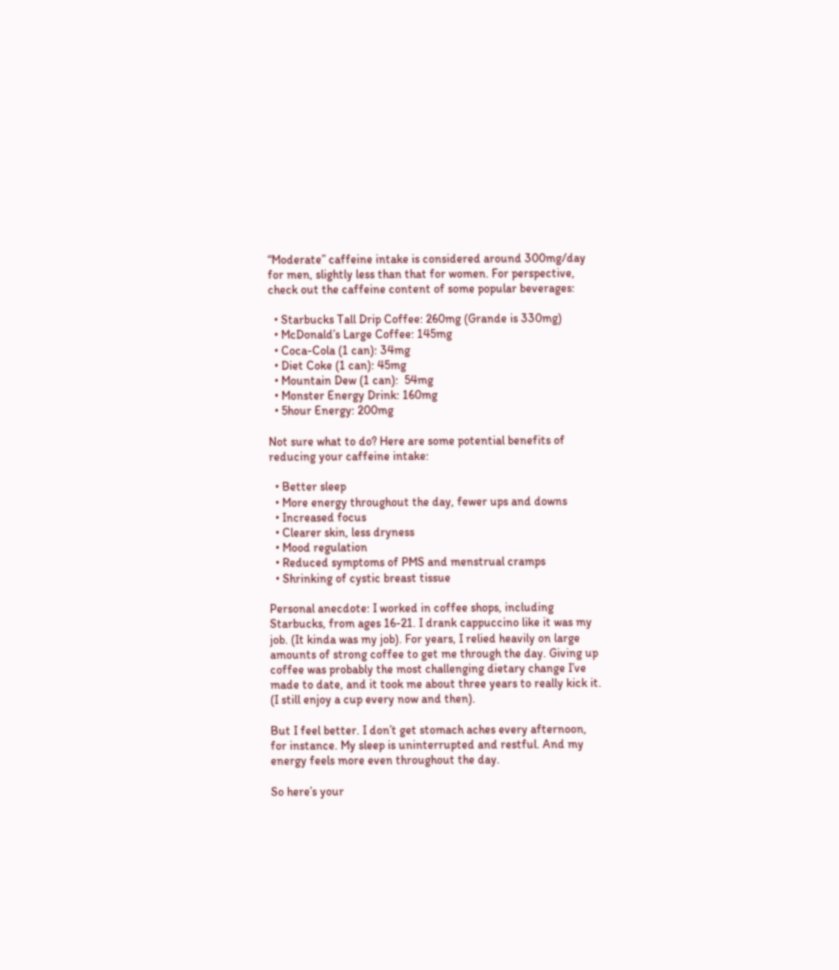“Moderate” caffeine intake is considered around 300mg/day for men, slightly less than that for women. For perspective, check out the caffeine content of some popular beverages:

  • Starbucks Tall Drip Coffee: 260mg (Grande is 330mg)
  • McDonald’s Large Coffee: 145mg
  • Coca-Cola (1 can): 34mg
  • Diet Coke (1 can): 45mg
  • Mountain Dew (1 can):  54mg
  • Monster Energy Drink: 160mg
  • 5hour Energy: 200mg

Not sure what to do? Here are some potential benefits of reducing your caffeine intake:

  • Better sleep
  • More energy throughout the day, fewer ups and downs
  • Increased focus
  • Clearer skin, less dryness
  • Mood regulation
  • Reduced symptoms of PMS and menstrual cramps
  • Shrinking of cystic breast tissue

Personal anecdote: I worked in coffee shops, including Starbucks, from ages 16-21. I drank cappuccino like it was my job. (It kinda was my job). For years, I relied heavily on large amounts of strong coffee to get me through the day. Giving up coffee was probably the most challenging dietary change I’ve made to date, and it took me about three years to really kick it. (I still enjoy a cup every now and then).

But I feel better. I don’t get stomach aches every afternoon, for instance. My sleep is uninterrupted and restful. And my energy feels more even throughout the day.

So here’s your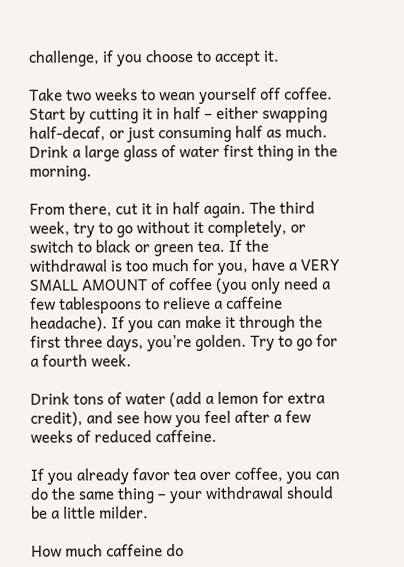challenge, if you choose to accept it.

Take two weeks to wean yourself off coffee. Start by cutting it in half – either swapping half-decaf, or just consuming half as much. Drink a large glass of water first thing in the morning.

From there, cut it in half again. The third week, try to go without it completely, or switch to black or green tea. If the withdrawal is too much for you, have a VERY SMALL AMOUNT of coffee (you only need a few tablespoons to relieve a caffeine headache). If you can make it through the first three days, you’re golden. Try to go for a fourth week.

Drink tons of water (add a lemon for extra credit), and see how you feel after a few weeks of reduced caffeine.

If you already favor tea over coffee, you can do the same thing – your withdrawal should be a little milder.

How much caffeine do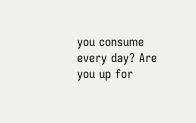you consume every day? Are you up for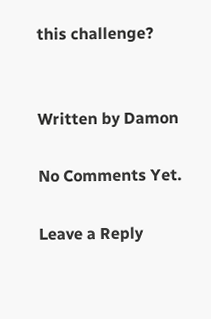this challenge?


Written by Damon

No Comments Yet.

Leave a Reply